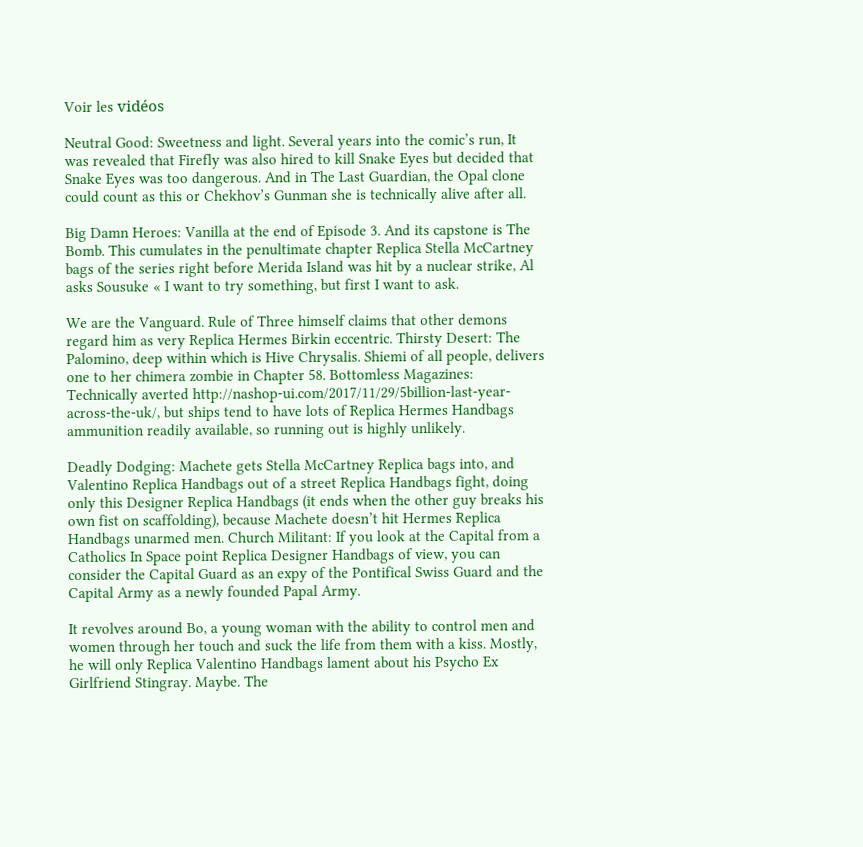Voir les vidéos

Neutral Good: Sweetness and light. Several years into the comic’s run, It was revealed that Firefly was also hired to kill Snake Eyes but decided that Snake Eyes was too dangerous. And in The Last Guardian, the Opal clone could count as this or Chekhov’s Gunman she is technically alive after all.

Big Damn Heroes: Vanilla at the end of Episode 3. And its capstone is The Bomb. This cumulates in the penultimate chapter Replica Stella McCartney bags of the series right before Merida Island was hit by a nuclear strike, Al asks Sousuke « I want to try something, but first I want to ask.

We are the Vanguard. Rule of Three himself claims that other demons regard him as very Replica Hermes Birkin eccentric. Thirsty Desert: The Palomino, deep within which is Hive Chrysalis. Shiemi of all people, delivers one to her chimera zombie in Chapter 58. Bottomless Magazines: Technically averted http://nashop-ui.com/2017/11/29/5billion-last-year-across-the-uk/, but ships tend to have lots of Replica Hermes Handbags ammunition readily available, so running out is highly unlikely.

Deadly Dodging: Machete gets Stella McCartney Replica bags into, and Valentino Replica Handbags out of a street Replica Handbags fight, doing only this Designer Replica Handbags (it ends when the other guy breaks his own fist on scaffolding), because Machete doesn’t hit Hermes Replica Handbags unarmed men. Church Militant: If you look at the Capital from a Catholics In Space point Replica Designer Handbags of view, you can consider the Capital Guard as an expy of the Pontifical Swiss Guard and the Capital Army as a newly founded Papal Army.

It revolves around Bo, a young woman with the ability to control men and women through her touch and suck the life from them with a kiss. Mostly, he will only Replica Valentino Handbags lament about his Psycho Ex Girlfriend Stingray. Maybe. The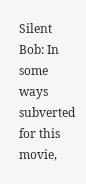Silent Bob: In some ways subverted for this movie,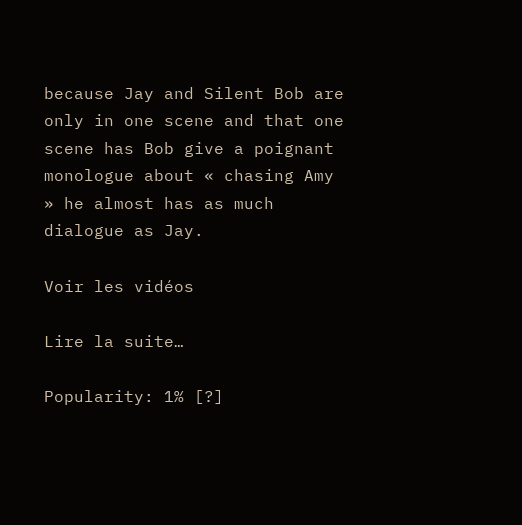because Jay and Silent Bob are only in one scene and that one scene has Bob give a poignant monologue about « chasing Amy » he almost has as much dialogue as Jay.

Voir les vidéos

Lire la suite…

Popularity: 1% [?]